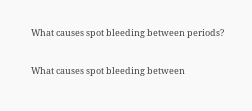What causes spot bleeding between periods?

What causes spot bleeding between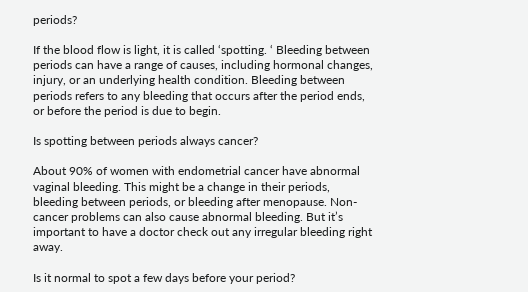periods?

If the blood flow is light, it is called ‘spotting. ‘ Bleeding between periods can have a range of causes, including hormonal changes, injury, or an underlying health condition. Bleeding between periods refers to any bleeding that occurs after the period ends, or before the period is due to begin.

Is spotting between periods always cancer?

About 90% of women with endometrial cancer have abnormal vaginal bleeding. This might be a change in their periods, bleeding between periods, or bleeding after menopause. Non-cancer problems can also cause abnormal bleeding. But it’s important to have a doctor check out any irregular bleeding right away.

Is it normal to spot a few days before your period?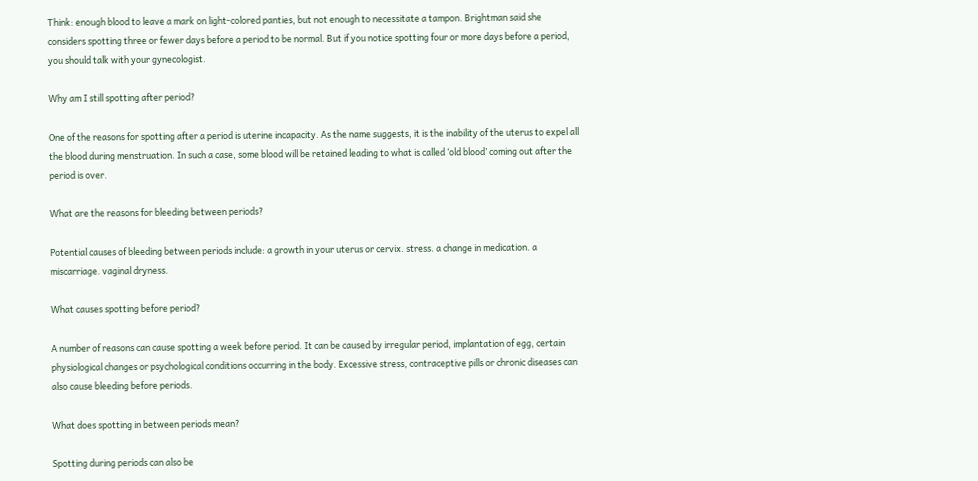Think: enough blood to leave a mark on light-colored panties, but not enough to necessitate a tampon. Brightman said she considers spotting three or fewer days before a period to be normal. But if you notice spotting four or more days before a period, you should talk with your gynecologist.

Why am I still spotting after period?

One of the reasons for spotting after a period is uterine incapacity. As the name suggests, it is the inability of the uterus to expel all the blood during menstruation. In such a case, some blood will be retained leading to what is called ‘old blood’ coming out after the period is over.

What are the reasons for bleeding between periods?

Potential causes of bleeding between periods include: a growth in your uterus or cervix. stress. a change in medication. a miscarriage. vaginal dryness.

What causes spotting before period?

A number of reasons can cause spotting a week before period. It can be caused by irregular period, implantation of egg, certain physiological changes or psychological conditions occurring in the body. Excessive stress, contraceptive pills or chronic diseases can also cause bleeding before periods.

What does spotting in between periods mean?

Spotting during periods can also be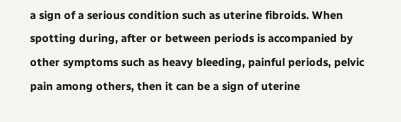a sign of a serious condition such as uterine fibroids. When spotting during, after or between periods is accompanied by other symptoms such as heavy bleeding, painful periods, pelvic pain among others, then it can be a sign of uterine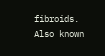fibroids. Also known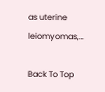as uterine leiomyomas,…

Back To Top